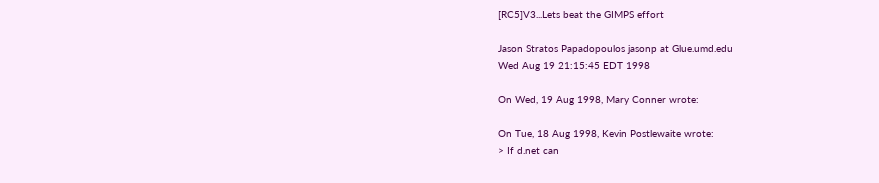[RC5]V3...Lets beat the GIMPS effort

Jason Stratos Papadopoulos jasonp at Glue.umd.edu
Wed Aug 19 21:15:45 EDT 1998

On Wed, 19 Aug 1998, Mary Conner wrote:

On Tue, 18 Aug 1998, Kevin Postlewaite wrote:
> If d.net can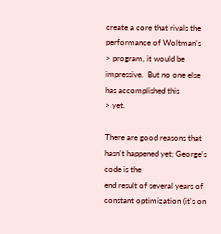create a core that rivals the performance of Woltman's
> program, it would be impressive.  But no one else has accomplished this
> yet.

There are good reasons that hasn't happened yet; George's code is the
end result of several years of constant optimization (it's on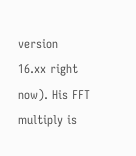version
16.xx right now). His FFT multiply is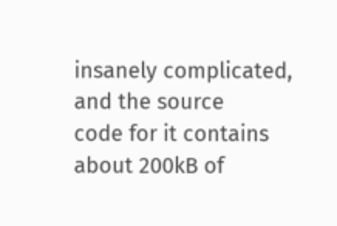insanely complicated, and the source
code for it contains about 200kB of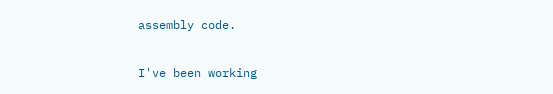assembly code.

I've been working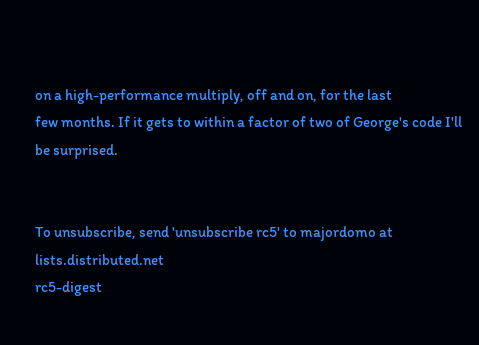on a high-performance multiply, off and on, for the last
few months. If it gets to within a factor of two of George's code I'll
be surprised.


To unsubscribe, send 'unsubscribe rc5' to majordomo at lists.distributed.net
rc5-digest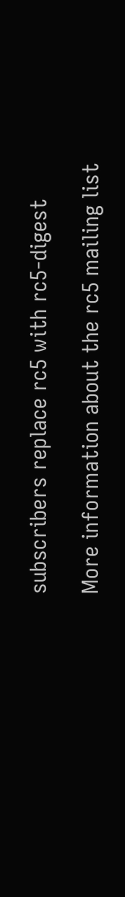subscribers replace rc5 with rc5-digest

More information about the rc5 mailing list